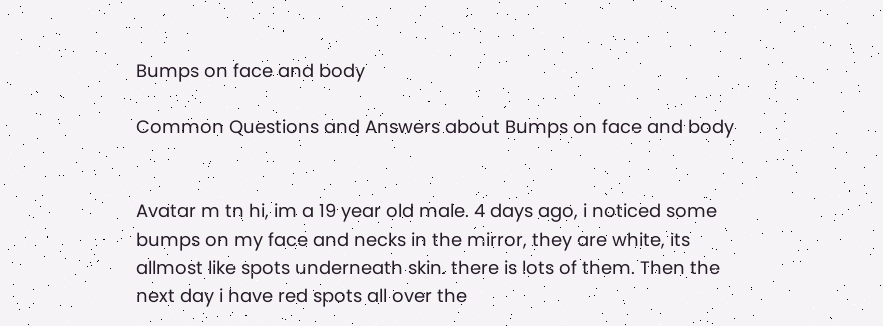Bumps on face and body

Common Questions and Answers about Bumps on face and body


Avatar m tn hi, im a 19 year old male. 4 days ago, i noticed some bumps on my face and necks in the mirror, they are white, its allmost like spots underneath skin. there is lots of them. Then the next day i have red spots all over the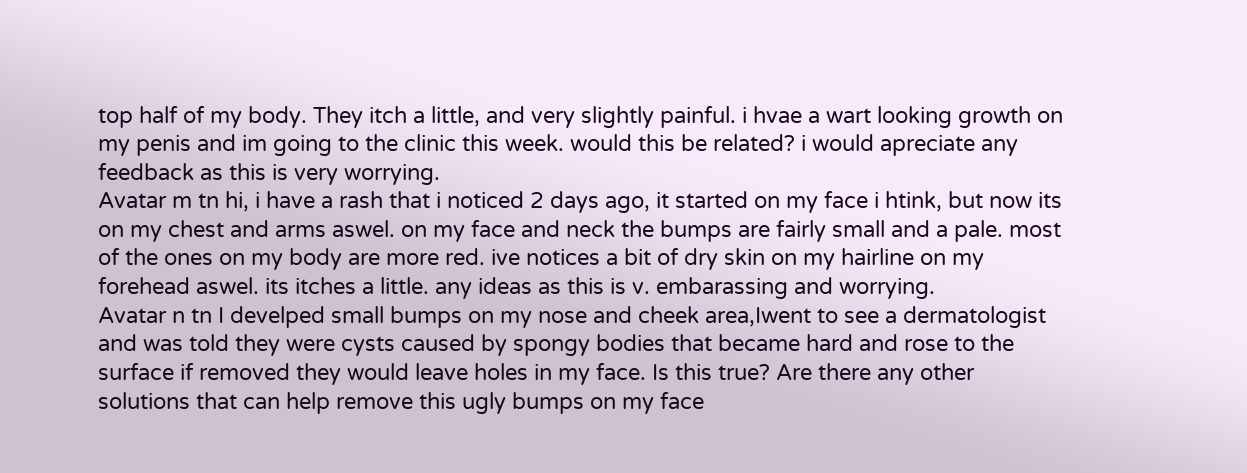top half of my body. They itch a little, and very slightly painful. i hvae a wart looking growth on my penis and im going to the clinic this week. would this be related? i would apreciate any feedback as this is very worrying.
Avatar m tn hi, i have a rash that i noticed 2 days ago, it started on my face i htink, but now its on my chest and arms aswel. on my face and neck the bumps are fairly small and a pale. most of the ones on my body are more red. ive notices a bit of dry skin on my hairline on my forehead aswel. its itches a little. any ideas as this is v. embarassing and worrying.
Avatar n tn I develped small bumps on my nose and cheek area,Iwent to see a dermatologist and was told they were cysts caused by spongy bodies that became hard and rose to the surface if removed they would leave holes in my face. Is this true? Are there any other solutions that can help remove this ugly bumps on my face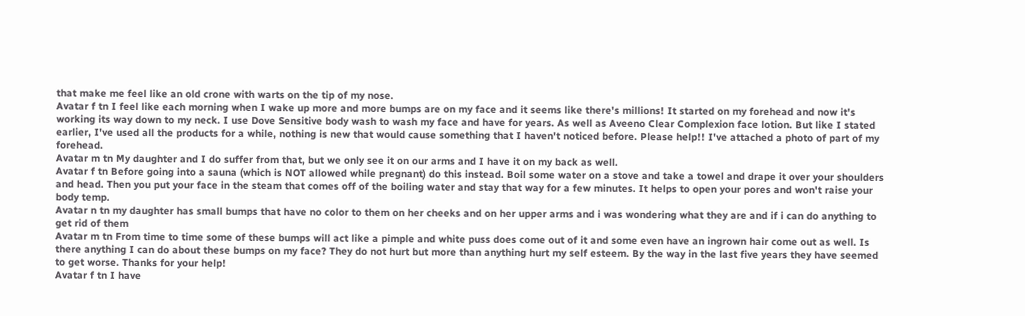that make me feel like an old crone with warts on the tip of my nose.
Avatar f tn I feel like each morning when I wake up more and more bumps are on my face and it seems like there's millions! It started on my forehead and now it's working its way down to my neck. I use Dove Sensitive body wash to wash my face and have for years. As well as Aveeno Clear Complexion face lotion. But like I stated earlier, I've used all the products for a while, nothing is new that would cause something that I haven't noticed before. Please help!! I've attached a photo of part of my forehead.
Avatar m tn My daughter and I do suffer from that, but we only see it on our arms and I have it on my back as well.
Avatar f tn Before going into a sauna (which is NOT allowed while pregnant) do this instead. Boil some water on a stove and take a towel and drape it over your shoulders and head. Then you put your face in the steam that comes off of the boiling water and stay that way for a few minutes. It helps to open your pores and won't raise your body temp.
Avatar n tn my daughter has small bumps that have no color to them on her cheeks and on her upper arms and i was wondering what they are and if i can do anything to get rid of them
Avatar m tn From time to time some of these bumps will act like a pimple and white puss does come out of it and some even have an ingrown hair come out as well. Is there anything I can do about these bumps on my face? They do not hurt but more than anything hurt my self esteem. By the way in the last five years they have seemed to get worse. Thanks for your help!
Avatar f tn I have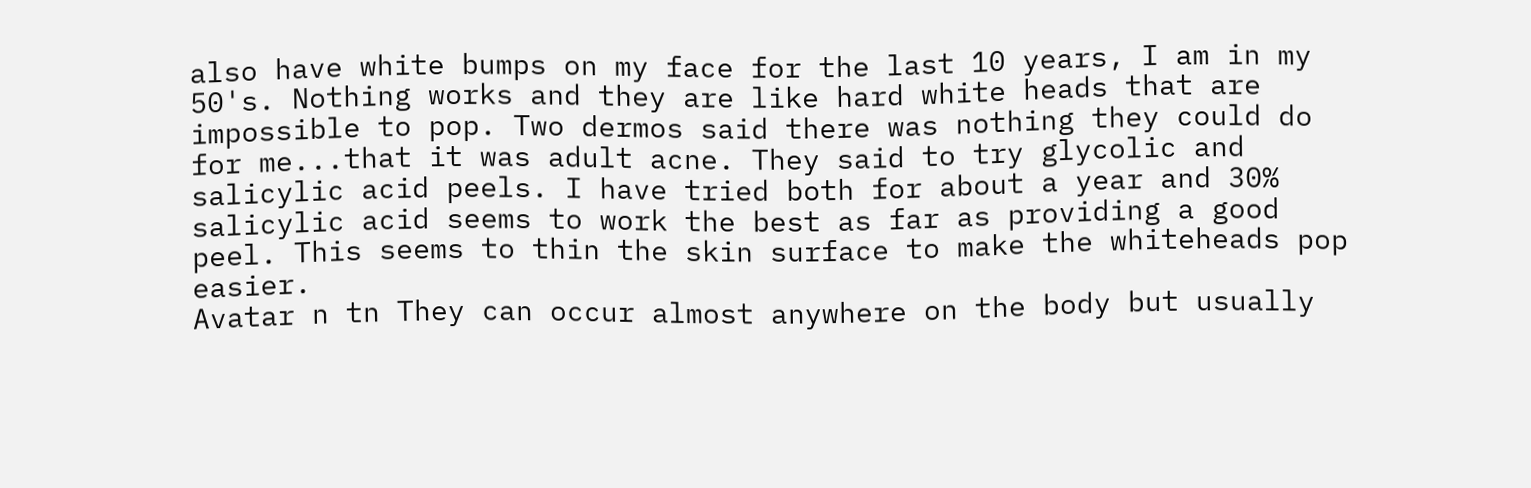also have white bumps on my face for the last 10 years, I am in my 50's. Nothing works and they are like hard white heads that are impossible to pop. Two dermos said there was nothing they could do for me...that it was adult acne. They said to try glycolic and salicylic acid peels. I have tried both for about a year and 30% salicylic acid seems to work the best as far as providing a good peel. This seems to thin the skin surface to make the whiteheads pop easier.
Avatar n tn They can occur almost anywhere on the body but usually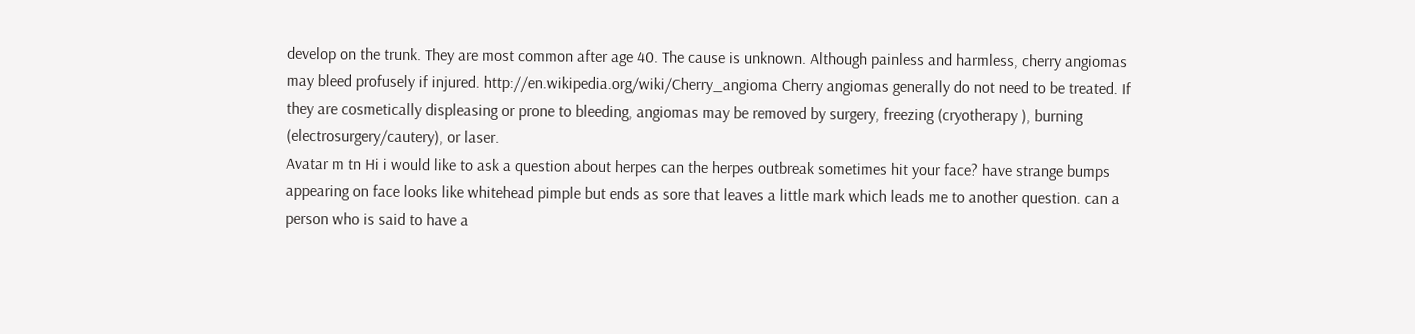develop on the trunk. They are most common after age 40. The cause is unknown. Although painless and harmless, cherry angiomas may bleed profusely if injured. http://en.wikipedia.org/wiki/Cherry_angioma Cherry angiomas generally do not need to be treated. If they are cosmetically displeasing or prone to bleeding, angiomas may be removed by surgery, freezing (cryotherapy ), burning (electrosurgery/cautery), or laser.
Avatar m tn Hi i would like to ask a question about herpes can the herpes outbreak sometimes hit your face? have strange bumps appearing on face looks like whitehead pimple but ends as sore that leaves a little mark which leads me to another question. can a person who is said to have a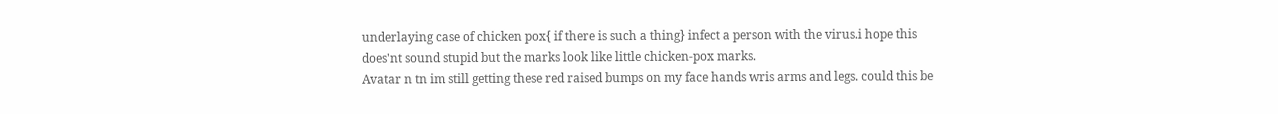underlaying case of chicken pox{ if there is such a thing} infect a person with the virus.i hope this does'nt sound stupid but the marks look like little chicken-pox marks.
Avatar n tn im still getting these red raised bumps on my face hands wris arms and legs. could this be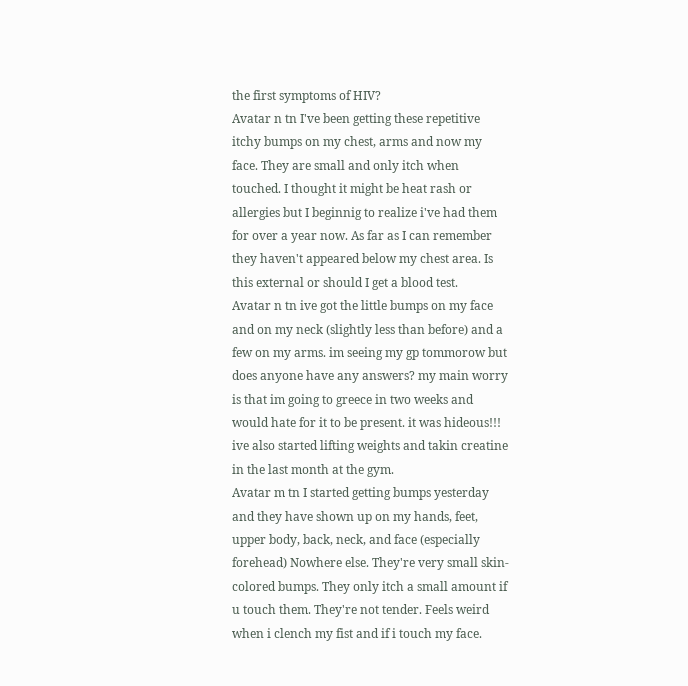the first symptoms of HIV?
Avatar n tn I've been getting these repetitive itchy bumps on my chest, arms and now my face. They are small and only itch when touched. I thought it might be heat rash or allergies but I beginnig to realize i've had them for over a year now. As far as I can remember they haven't appeared below my chest area. Is this external or should I get a blood test.
Avatar n tn ive got the little bumps on my face and on my neck (slightly less than before) and a few on my arms. im seeing my gp tommorow but does anyone have any answers? my main worry is that im going to greece in two weeks and would hate for it to be present. it was hideous!!! ive also started lifting weights and takin creatine in the last month at the gym.
Avatar m tn I started getting bumps yesterday and they have shown up on my hands, feet, upper body, back, neck, and face (especially forehead) Nowhere else. They're very small skin-colored bumps. They only itch a small amount if u touch them. They're not tender. Feels weird when i clench my fist and if i touch my face.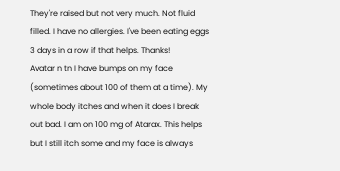They're raised but not very much. Not fluid filled. I have no allergies. I've been eating eggs 3 days in a row if that helps. Thanks!
Avatar n tn I have bumps on my face (sometimes about 100 of them at a time). My whole body itches and when it does I break out bad. I am on 100 mg of Atarax. This helps but I still itch some and my face is always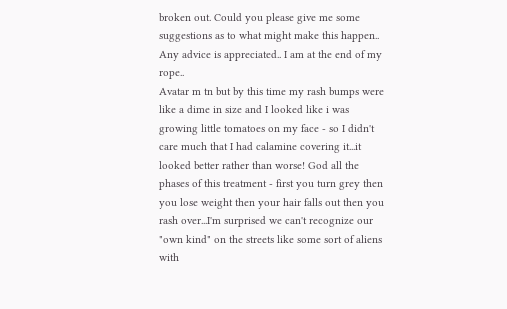broken out. Could you please give me some suggestions as to what might make this happen.. Any advice is appreciated.. I am at the end of my rope..
Avatar m tn but by this time my rash bumps were like a dime in size and I looked like i was growing little tomatoes on my face - so I didn't care much that I had calamine covering it...it looked better rather than worse! God all the phases of this treatment - first you turn grey then you lose weight then your hair falls out then you rash over...I'm surprised we can't recognize our "own kind" on the streets like some sort of aliens with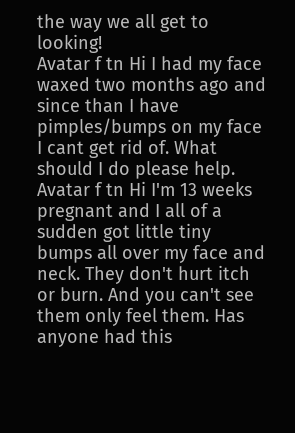the way we all get to looking!
Avatar f tn Hi I had my face waxed two months ago and since than I have pimples/bumps on my face I cant get rid of. What should I do please help.
Avatar f tn Hi I'm 13 weeks pregnant and I all of a sudden got little tiny bumps all over my face and neck. They don't hurt itch or burn. And you can't see them only feel them. Has anyone had this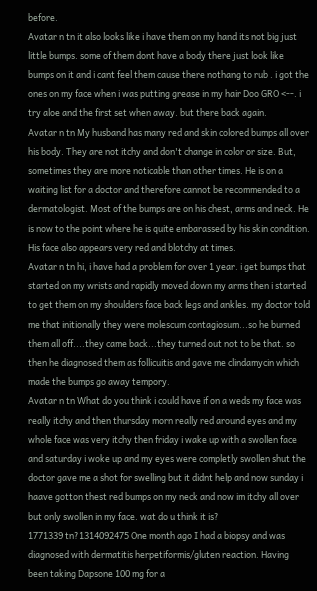before.
Avatar n tn it also looks like i have them on my hand its not big just little bumps. some of them dont have a body there just look like bumps on it and i cant feel them cause there nothang to rub . i got the ones on my face when i was putting grease in my hair Doo GRO <--. i try aloe and the first set when away. but there back again.
Avatar n tn My husband has many red and skin colored bumps all over his body. They are not itchy and don't change in color or size. But, sometimes they are more noticable than other times. He is on a waiting list for a doctor and therefore cannot be recommended to a dermatologist. Most of the bumps are on his chest, arms and neck. He is now to the point where he is quite embarassed by his skin condition. His face also appears very red and blotchy at times.
Avatar n tn hi, i have had a problem for over 1 year. i get bumps that started on my wrists and rapidly moved down my arms then i started to get them on my shoulders face back legs and ankles. my doctor told me that initionally they were molescum contagiosum...so he burned them all off....they came back...they turned out not to be that. so then he diagnosed them as follicuitis and gave me clindamycin which made the bumps go away tempory.
Avatar n tn What do you think i could have if on a weds my face was really itchy and then thursday morn really red around eyes and my whole face was very itchy then friday i wake up with a swollen face and saturday i woke up and my eyes were completly swollen shut the doctor gave me a shot for swelling but it didnt help and now sunday i haave gotton thest red bumps on my neck and now im itchy all over but only swollen in my face. wat do u think it is?
1771339 tn?1314092475 One month ago I had a biopsy and was diagnosed with dermatitis herpetiformis/gluten reaction. Having been taking Dapsone 100 mg for a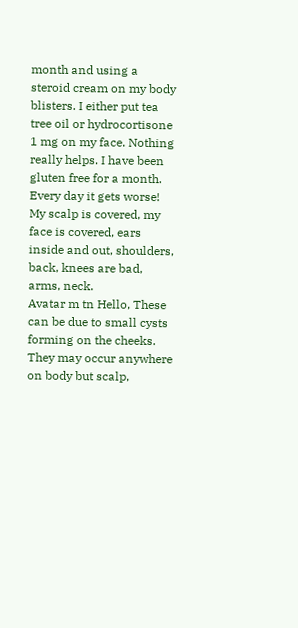month and using a steroid cream on my body blisters. I either put tea tree oil or hydrocortisone 1 mg on my face. Nothing really helps. I have been gluten free for a month. Every day it gets worse! My scalp is covered, my face is covered, ears inside and out, shoulders, back, knees are bad, arms, neck.
Avatar m tn Hello, These can be due to small cysts forming on the cheeks. They may occur anywhere on body but scalp,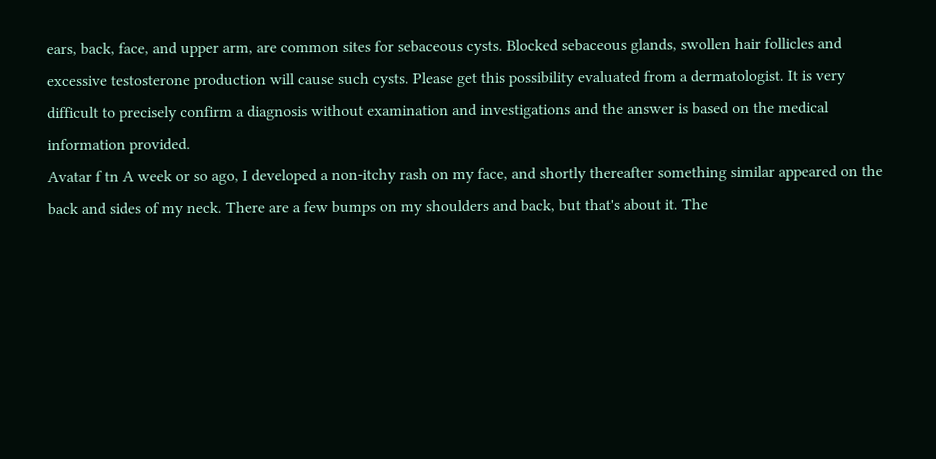ears, back, face, and upper arm, are common sites for sebaceous cysts. Blocked sebaceous glands, swollen hair follicles and excessive testosterone production will cause such cysts. Please get this possibility evaluated from a dermatologist. It is very difficult to precisely confirm a diagnosis without examination and investigations and the answer is based on the medical information provided.
Avatar f tn A week or so ago, I developed a non-itchy rash on my face, and shortly thereafter something similar appeared on the back and sides of my neck. There are a few bumps on my shoulders and back, but that's about it. The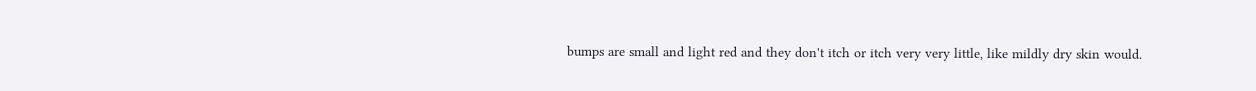bumps are small and light red and they don't itch or itch very very little, like mildly dry skin would.